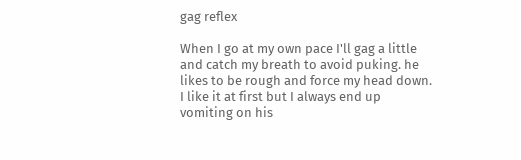gag reflex

When I go at my own pace I'll gag a little and catch my breath to avoid puking. he likes to be rough and force my head down. I like it at first but I always end up vomiting on his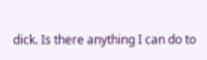dick. Is there anything I can do to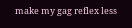make my gag reflex less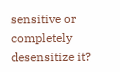sensitive or completely desensitize it?